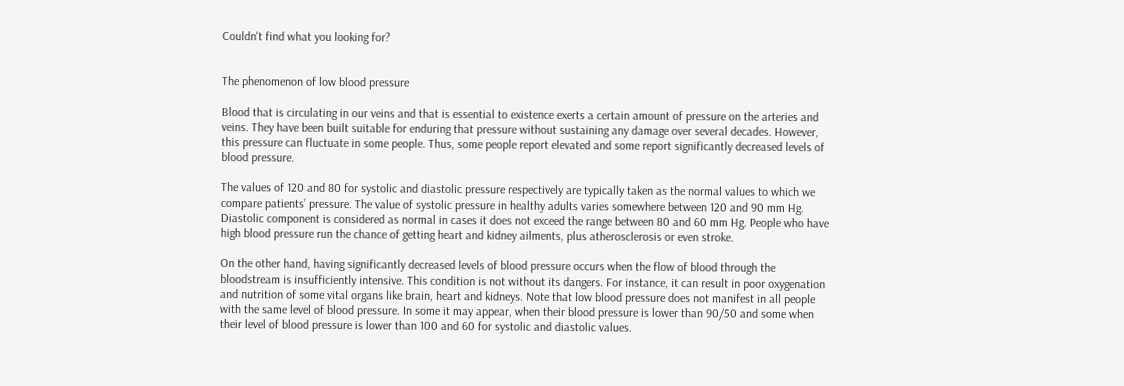Couldn't find what you looking for?


The phenomenon of low blood pressure

Blood that is circulating in our veins and that is essential to existence exerts a certain amount of pressure on the arteries and veins. They have been built suitable for enduring that pressure without sustaining any damage over several decades. However, this pressure can fluctuate in some people. Thus, some people report elevated and some report significantly decreased levels of blood pressure.

The values of 120 and 80 for systolic and diastolic pressure respectively are typically taken as the normal values to which we compare patients’ pressure. The value of systolic pressure in healthy adults varies somewhere between 120 and 90 mm Hg. Diastolic component is considered as normal in cases it does not exceed the range between 80 and 60 mm Hg. People who have high blood pressure run the chance of getting heart and kidney ailments, plus atherosclerosis or even stroke.

On the other hand, having significantly decreased levels of blood pressure occurs when the flow of blood through the bloodstream is insufficiently intensive. This condition is not without its dangers. For instance, it can result in poor oxygenation and nutrition of some vital organs like brain, heart and kidneys. Note that low blood pressure does not manifest in all people with the same level of blood pressure. In some it may appear, when their blood pressure is lower than 90/50 and some when their level of blood pressure is lower than 100 and 60 for systolic and diastolic values.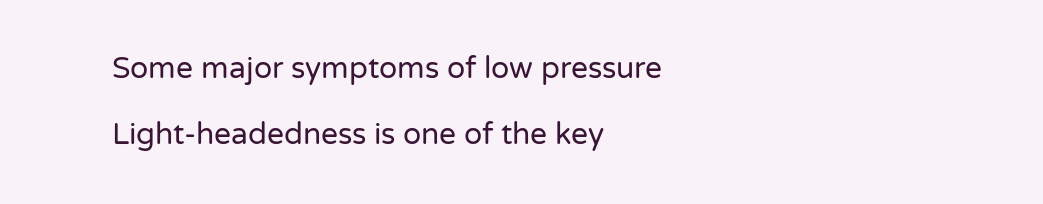Some major symptoms of low pressure

Light-headedness is one of the key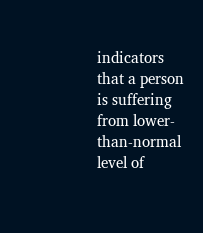indicators that a person is suffering from lower-than-normal level of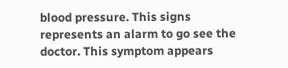blood pressure. This signs represents an alarm to go see the doctor. This symptom appears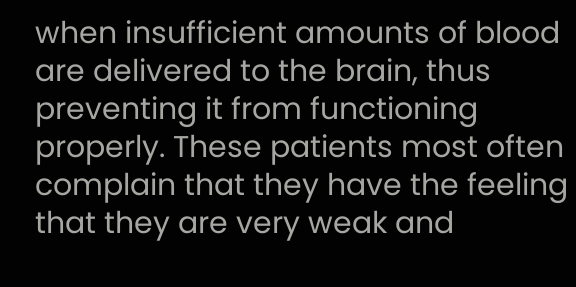when insufficient amounts of blood are delivered to the brain, thus preventing it from functioning properly. These patients most often complain that they have the feeling that they are very weak and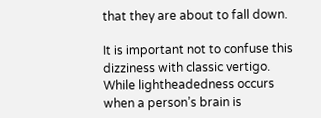that they are about to fall down.

It is important not to confuse this dizziness with classic vertigo. While lightheadedness occurs when a person’s brain is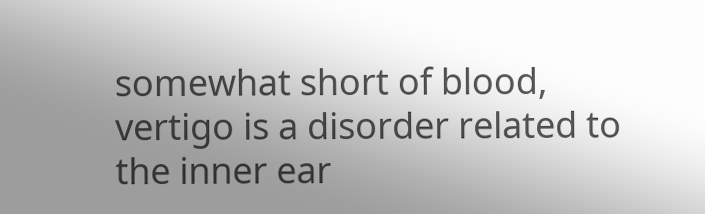somewhat short of blood, vertigo is a disorder related to the inner ear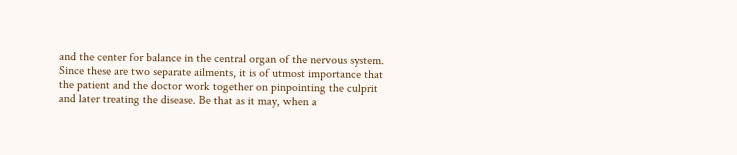and the center for balance in the central organ of the nervous system. Since these are two separate ailments, it is of utmost importance that the patient and the doctor work together on pinpointing the culprit and later treating the disease. Be that as it may, when a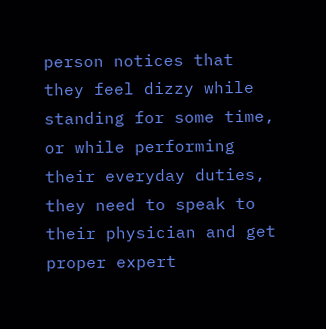person notices that they feel dizzy while standing for some time, or while performing their everyday duties, they need to speak to their physician and get proper expert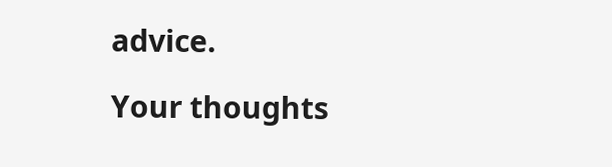advice.

Your thoughts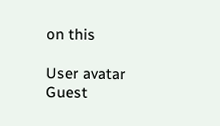on this

User avatar Guest